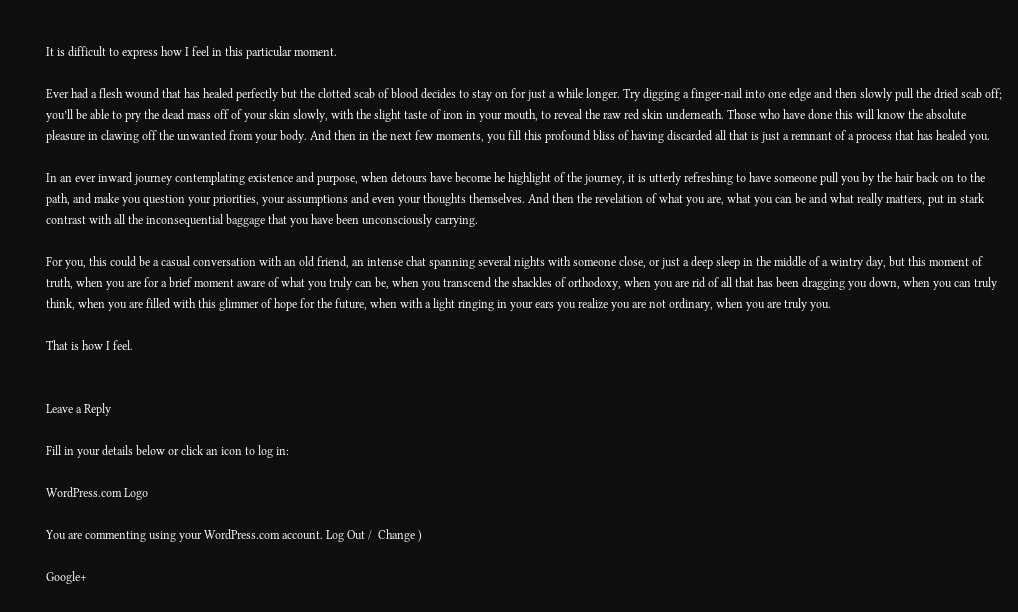It is difficult to express how I feel in this particular moment.

Ever had a flesh wound that has healed perfectly but the clotted scab of blood decides to stay on for just a while longer. Try digging a finger-nail into one edge and then slowly pull the dried scab off; you’ll be able to pry the dead mass off of your skin slowly, with the slight taste of iron in your mouth, to reveal the raw red skin underneath. Those who have done this will know the absolute pleasure in clawing off the unwanted from your body. And then in the next few moments, you fill this profound bliss of having discarded all that is just a remnant of a process that has healed you.

In an ever inward journey contemplating existence and purpose, when detours have become he highlight of the journey, it is utterly refreshing to have someone pull you by the hair back on to the path, and make you question your priorities, your assumptions and even your thoughts themselves. And then the revelation of what you are, what you can be and what really matters, put in stark contrast with all the inconsequential baggage that you have been unconsciously carrying.

For you, this could be a casual conversation with an old friend, an intense chat spanning several nights with someone close, or just a deep sleep in the middle of a wintry day, but this moment of truth, when you are for a brief moment aware of what you truly can be, when you transcend the shackles of orthodoxy, when you are rid of all that has been dragging you down, when you can truly think, when you are filled with this glimmer of hope for the future, when with a light ringing in your ears you realize you are not ordinary, when you are truly you.

That is how I feel.


Leave a Reply

Fill in your details below or click an icon to log in:

WordPress.com Logo

You are commenting using your WordPress.com account. Log Out /  Change )

Google+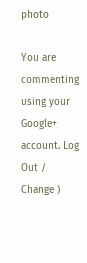photo

You are commenting using your Google+ account. Log Out /  Change )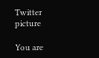Twitter picture

You are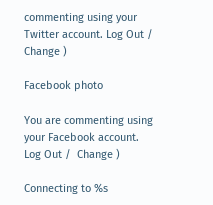commenting using your Twitter account. Log Out /  Change )

Facebook photo

You are commenting using your Facebook account. Log Out /  Change )

Connecting to %s